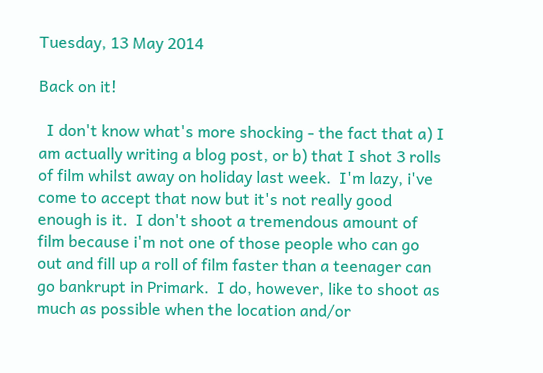Tuesday, 13 May 2014

Back on it!

  I don't know what's more shocking - the fact that a) I am actually writing a blog post, or b) that I shot 3 rolls of film whilst away on holiday last week.  I'm lazy, i've come to accept that now but it's not really good enough is it.  I don't shoot a tremendous amount of film because i'm not one of those people who can go out and fill up a roll of film faster than a teenager can go bankrupt in Primark.  I do, however, like to shoot as much as possible when the location and/or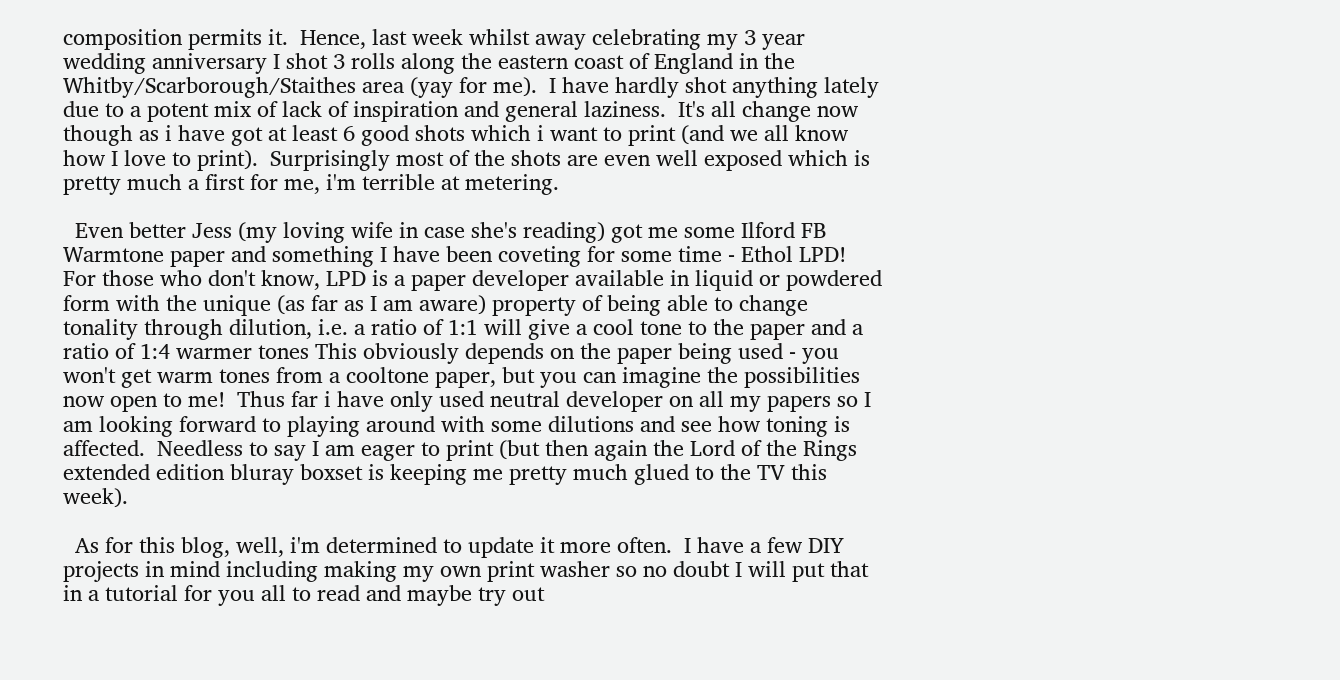composition permits it.  Hence, last week whilst away celebrating my 3 year wedding anniversary I shot 3 rolls along the eastern coast of England in the Whitby/Scarborough/Staithes area (yay for me).  I have hardly shot anything lately due to a potent mix of lack of inspiration and general laziness.  It's all change now though as i have got at least 6 good shots which i want to print (and we all know how I love to print).  Surprisingly most of the shots are even well exposed which is pretty much a first for me, i'm terrible at metering.

  Even better Jess (my loving wife in case she's reading) got me some Ilford FB Warmtone paper and something I have been coveting for some time - Ethol LPD!  For those who don't know, LPD is a paper developer available in liquid or powdered form with the unique (as far as I am aware) property of being able to change tonality through dilution, i.e. a ratio of 1:1 will give a cool tone to the paper and a ratio of 1:4 warmer tones This obviously depends on the paper being used - you won't get warm tones from a cooltone paper, but you can imagine the possibilities now open to me!  Thus far i have only used neutral developer on all my papers so I am looking forward to playing around with some dilutions and see how toning is affected.  Needless to say I am eager to print (but then again the Lord of the Rings extended edition bluray boxset is keeping me pretty much glued to the TV this week).

  As for this blog, well, i'm determined to update it more often.  I have a few DIY projects in mind including making my own print washer so no doubt I will put that in a tutorial for you all to read and maybe try out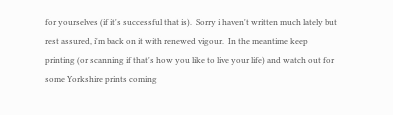for yourselves (if it's successful that is).  Sorry i haven't written much lately but rest assured, i'm back on it with renewed vigour.  In the meantime keep printing (or scanning if that's how you like to live your life) and watch out for some Yorkshire prints coming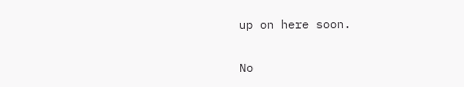up on here soon.

No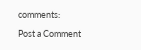comments:

Post a Comment